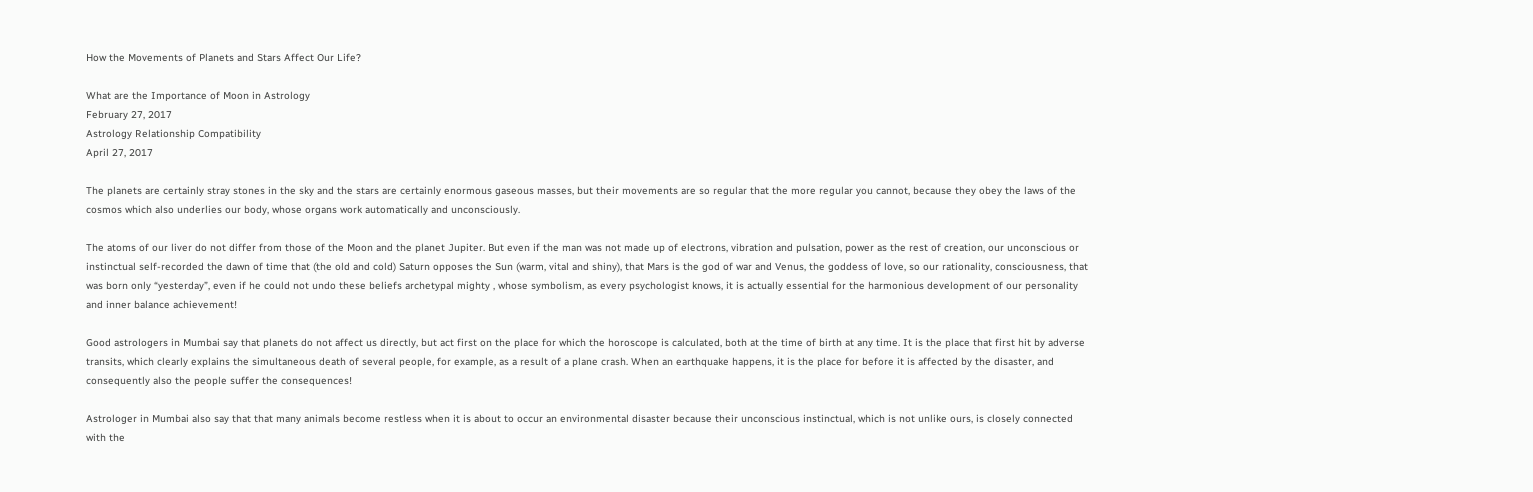How the Movements of Planets and Stars Affect Our Life?

What are the Importance of Moon in Astrology
February 27, 2017
Astrology Relationship Compatibility
April 27, 2017

The planets are certainly stray stones in the sky and the stars are certainly enormous gaseous masses, but their movements are so regular that the more regular you cannot, because they obey the laws of the cosmos which also underlies our body, whose organs work automatically and unconsciously.

The atoms of our liver do not differ from those of the Moon and the planet Jupiter. But even if the man was not made up of electrons, vibration and pulsation, power as the rest of creation, our unconscious or instinctual self-recorded the dawn of time that (the old and cold) Saturn opposes the Sun (warm, vital and shiny), that Mars is the god of war and Venus, the goddess of love, so our rationality, consciousness, that was born only “yesterday”, even if he could not undo these beliefs archetypal mighty , whose symbolism, as every psychologist knows, it is actually essential for the harmonious development of our personality and inner balance achievement!

Good astrologers in Mumbai say that planets do not affect us directly, but act first on the place for which the horoscope is calculated, both at the time of birth at any time. It is the place that first hit by adverse transits, which clearly explains the simultaneous death of several people, for example, as a result of a plane crash. When an earthquake happens, it is the place for before it is affected by the disaster, and consequently also the people suffer the consequences!

Astrologer in Mumbai also say that that many animals become restless when it is about to occur an environmental disaster because their unconscious instinctual, which is not unlike ours, is closely connected with the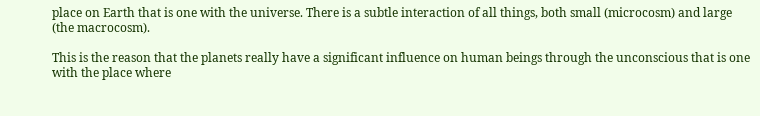place on Earth that is one with the universe. There is a subtle interaction of all things, both small (microcosm) and large (the macrocosm).

This is the reason that the planets really have a significant influence on human beings through the unconscious that is one with the place where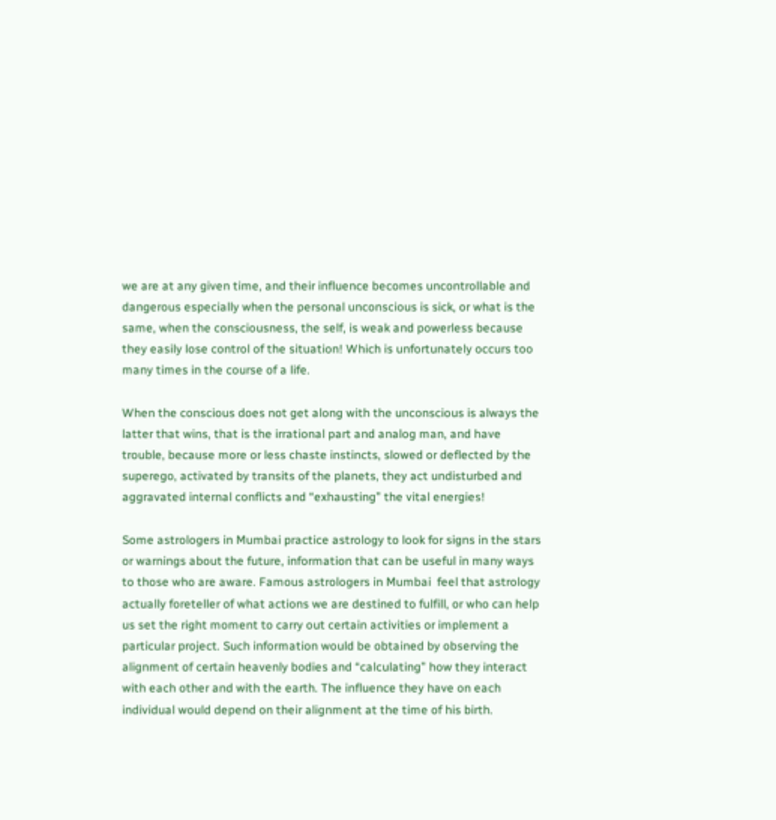we are at any given time, and their influence becomes uncontrollable and dangerous especially when the personal unconscious is sick, or what is the same, when the consciousness, the self, is weak and powerless because they easily lose control of the situation! Which is unfortunately occurs too many times in the course of a life.

When the conscious does not get along with the unconscious is always the latter that wins, that is the irrational part and analog man, and have trouble, because more or less chaste instincts, slowed or deflected by the superego, activated by transits of the planets, they act undisturbed and aggravated internal conflicts and “exhausting” the vital energies!

Some astrologers in Mumbai practice astrology to look for signs in the stars or warnings about the future, information that can be useful in many ways to those who are aware. Famous astrologers in Mumbai  feel that astrology actually foreteller of what actions we are destined to fulfill, or who can help us set the right moment to carry out certain activities or implement a particular project. Such information would be obtained by observing the alignment of certain heavenly bodies and “calculating” how they interact with each other and with the earth. The influence they have on each individual would depend on their alignment at the time of his birth.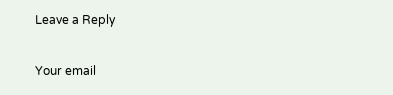Leave a Reply

Your email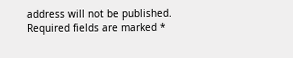address will not be published. Required fields are marked *